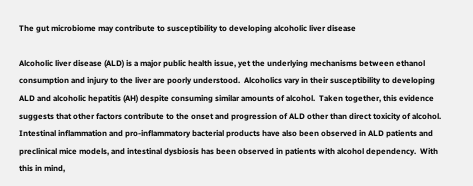The gut microbiome may contribute to susceptibility to developing alcoholic liver disease

Alcoholic liver disease (ALD) is a major public health issue, yet the underlying mechanisms between ethanol consumption and injury to the liver are poorly understood.  Alcoholics vary in their susceptibility to developing ALD and alcoholic hepatitis (AH) despite consuming similar amounts of alcohol.  Taken together, this evidence suggests that other factors contribute to the onset and progression of ALD other than direct toxicity of alcohol.  Intestinal inflammation and pro-inflammatory bacterial products have also been observed in ALD patients and preclinical mice models, and intestinal dysbiosis has been observed in patients with alcohol dependency.  With this in mind,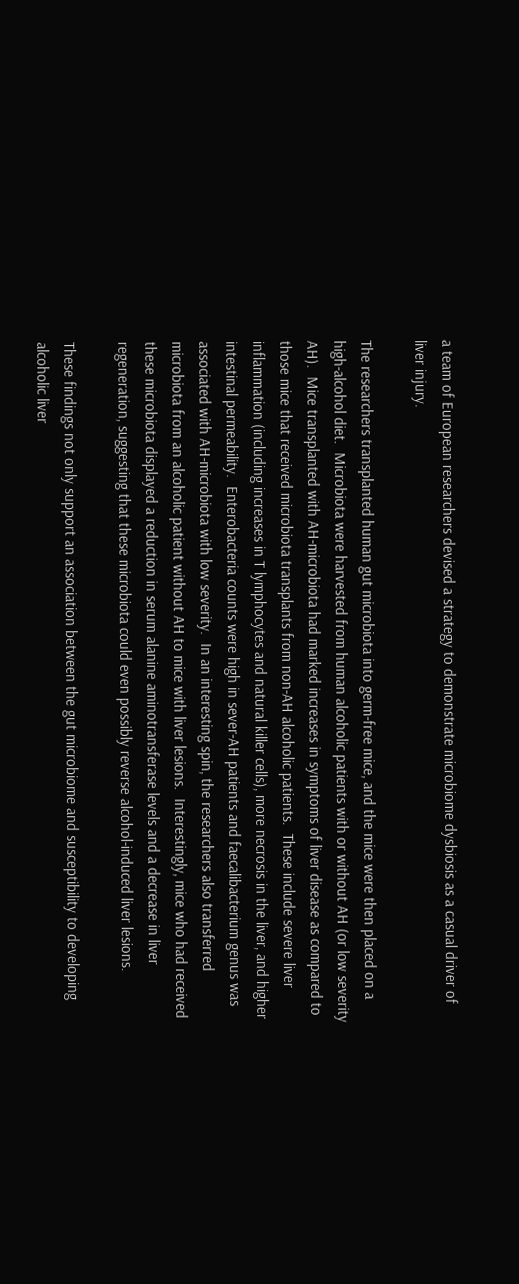a team of European researchers devised a strategy to demonstrate microbiome dysbiosis as a casual driver of liver injury.

The researchers transplanted human gut microbiota into germ-free mice, and the mice were then placed on a high-alcohol diet.  Microbiota were harvested from human alcoholic patients with or without AH (or low severity AH).  Mice transplanted with AH-microbiota had marked increases in symptoms of liver disease as compared to those mice that received microbiota transplants from non-AH alcoholic patients.  These include severe liver inflammation (including increases in T lymphocytes and natural killer cells), more necrosis in the liver, and higher intestinal permeability.  Enterobacteria counts were high in sever-AH patients and faecalibacterium genus was associated with AH-microbiota with low severity.  In an interesting spin, the researchers also transferred microbiota from an alcoholic patient without AH to mice with liver lesions.  Interestingly, mice who had received these microbiota displayed a reduction in serum alanine aminotransferase levels and a decrease in liver regeneration, suggesting that these microbiota could even possibly reverse alcohol-induced liver lesions.

These findings not only support an association between the gut microbiome and susceptibility to developing alcoholic liver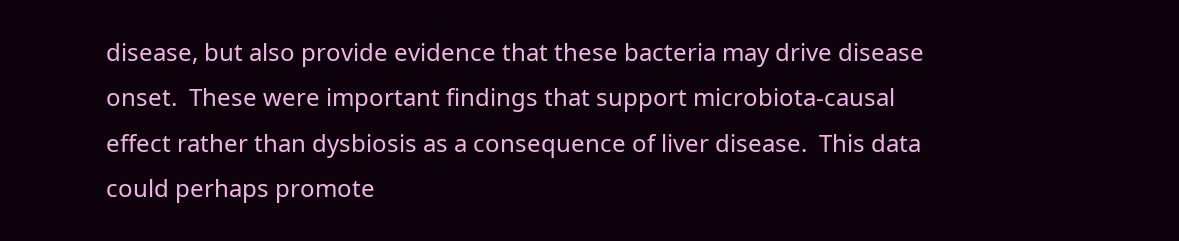disease, but also provide evidence that these bacteria may drive disease onset.  These were important findings that support microbiota-causal effect rather than dysbiosis as a consequence of liver disease.  This data could perhaps promote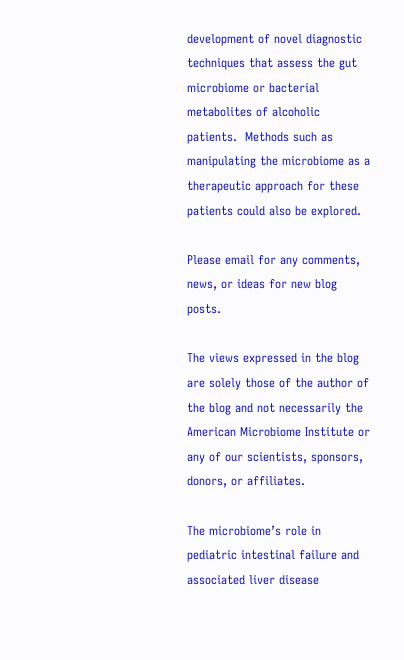development of novel diagnostic techniques that assess the gut microbiome or bacterial metabolites of alcoholic patients.  Methods such as manipulating the microbiome as a therapeutic approach for these patients could also be explored.

Please email for any comments, news, or ideas for new blog posts.

The views expressed in the blog are solely those of the author of the blog and not necessarily the American Microbiome Institute or any of our scientists, sponsors, donors, or affiliates.

The microbiome’s role in pediatric intestinal failure and associated liver disease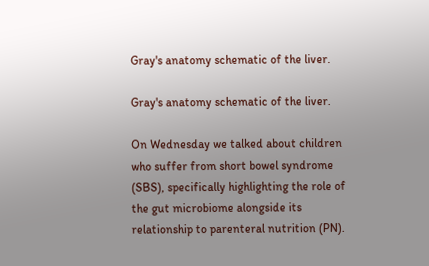Gray's anatomy schematic of the liver.

Gray's anatomy schematic of the liver.

On Wednesday we talked about children who suffer from short bowel syndrome (SBS), specifically highlighting the role of the gut microbiome alongside its relationship to parenteral nutrition (PN).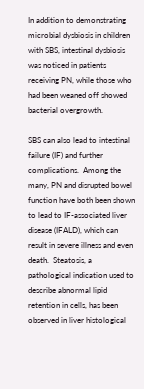In addition to demonstrating microbial dysbiosis in children with SBS, intestinal dysbiosis was noticed in patients receiving PN, while those who had been weaned off showed bacterial overgrowth.

SBS can also lead to intestinal failure (IF) and further complications.  Among the many, PN and disrupted bowel function have both been shown to lead to IF-associated liver disease (IFALD), which can result in severe illness and even death.  Steatosis, a pathological indication used to describe abnormal lipid retention in cells, has been observed in liver histological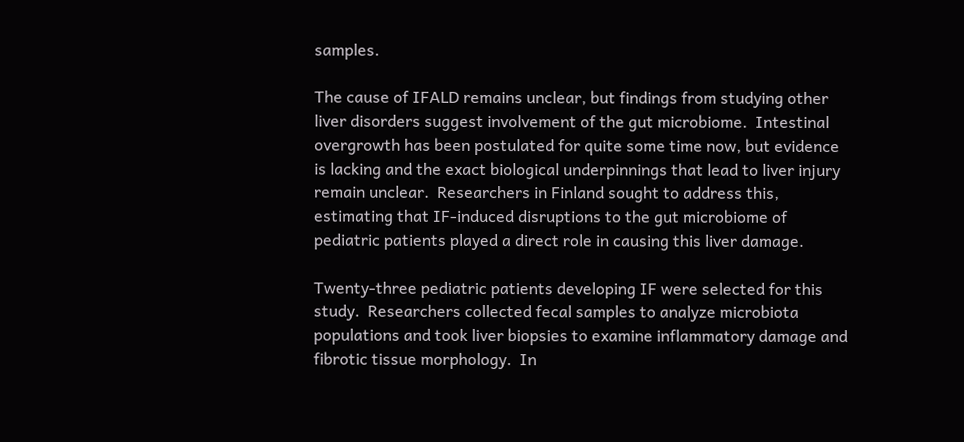samples.

The cause of IFALD remains unclear, but findings from studying other liver disorders suggest involvement of the gut microbiome.  Intestinal overgrowth has been postulated for quite some time now, but evidence is lacking and the exact biological underpinnings that lead to liver injury remain unclear.  Researchers in Finland sought to address this, estimating that IF-induced disruptions to the gut microbiome of pediatric patients played a direct role in causing this liver damage.

Twenty-three pediatric patients developing IF were selected for this study.  Researchers collected fecal samples to analyze microbiota populations and took liver biopsies to examine inflammatory damage and fibrotic tissue morphology.  In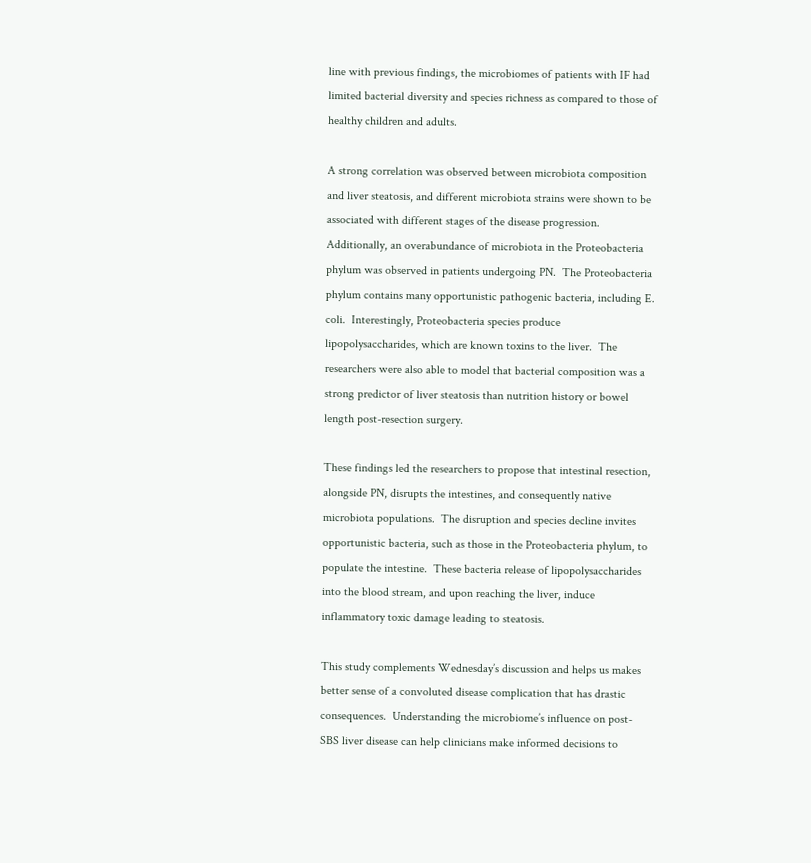line with previous findings, the microbiomes of patients with IF had limited bacterial diversity and species richness as compared to those of healthy children and adults.

A strong correlation was observed between microbiota composition and liver steatosis, and different microbiota strains were shown to be associated with different stages of the disease progression.  Additionally, an overabundance of microbiota in the Proteobacteria phylum was observed in patients undergoing PN.  The Proteobacteria phylum contains many opportunistic pathogenic bacteria, including E. coli.  Interestingly, Proteobacteria species produce lipopolysaccharides, which are known toxins to the liver.  The researchers were also able to model that bacterial composition was a strong predictor of liver steatosis than nutrition history or bowel length post-resection surgery.

These findings led the researchers to propose that intestinal resection, alongside PN, disrupts the intestines, and consequently native microbiota populations.  The disruption and species decline invites opportunistic bacteria, such as those in the Proteobacteria phylum, to populate the intestine.  These bacteria release of lipopolysaccharides into the blood stream, and upon reaching the liver, induce inflammatory toxic damage leading to steatosis.

This study complements Wednesday’s discussion and helps us makes better sense of a convoluted disease complication that has drastic consequences.  Understanding the microbiome’s influence on post-SBS liver disease can help clinicians make informed decisions to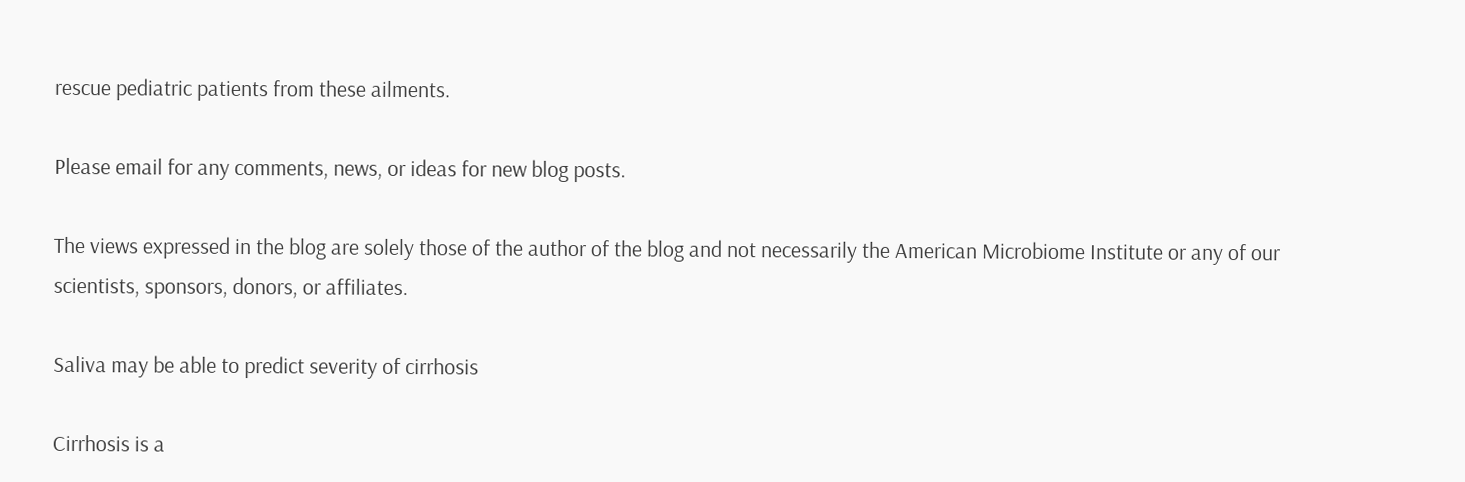rescue pediatric patients from these ailments.

Please email for any comments, news, or ideas for new blog posts.

The views expressed in the blog are solely those of the author of the blog and not necessarily the American Microbiome Institute or any of our scientists, sponsors, donors, or affiliates.

Saliva may be able to predict severity of cirrhosis

Cirrhosis is a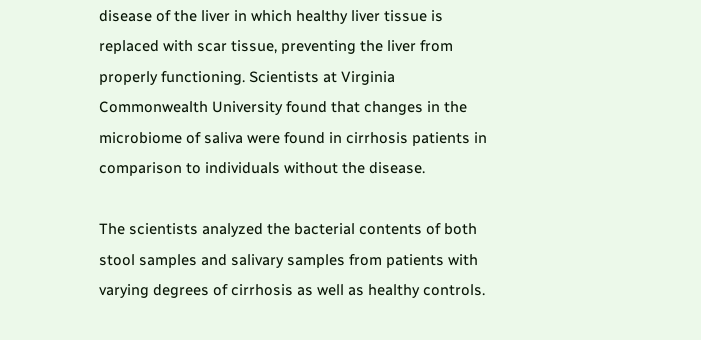disease of the liver in which healthy liver tissue is replaced with scar tissue, preventing the liver from properly functioning. Scientists at Virginia Commonwealth University found that changes in the microbiome of saliva were found in cirrhosis patients in comparison to individuals without the disease.

The scientists analyzed the bacterial contents of both stool samples and salivary samples from patients with varying degrees of cirrhosis as well as healthy controls.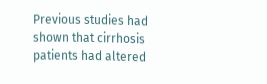Previous studies had shown that cirrhosis patients had altered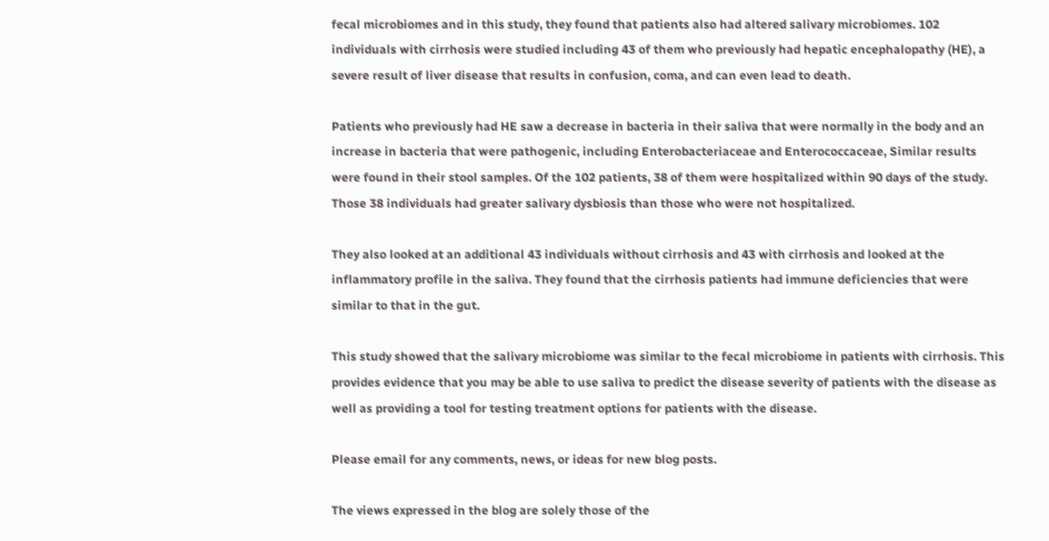fecal microbiomes and in this study, they found that patients also had altered salivary microbiomes. 102 individuals with cirrhosis were studied including 43 of them who previously had hepatic encephalopathy (HE), a severe result of liver disease that results in confusion, coma, and can even lead to death.

Patients who previously had HE saw a decrease in bacteria in their saliva that were normally in the body and an increase in bacteria that were pathogenic, including Enterobacteriaceae and Enterococcaceae, Similar results were found in their stool samples. Of the 102 patients, 38 of them were hospitalized within 90 days of the study.  Those 38 individuals had greater salivary dysbiosis than those who were not hospitalized.

They also looked at an additional 43 individuals without cirrhosis and 43 with cirrhosis and looked at the inflammatory profile in the saliva. They found that the cirrhosis patients had immune deficiencies that were similar to that in the gut.

This study showed that the salivary microbiome was similar to the fecal microbiome in patients with cirrhosis. This provides evidence that you may be able to use saliva to predict the disease severity of patients with the disease as well as providing a tool for testing treatment options for patients with the disease.

Please email for any comments, news, or ideas for new blog posts.

The views expressed in the blog are solely those of the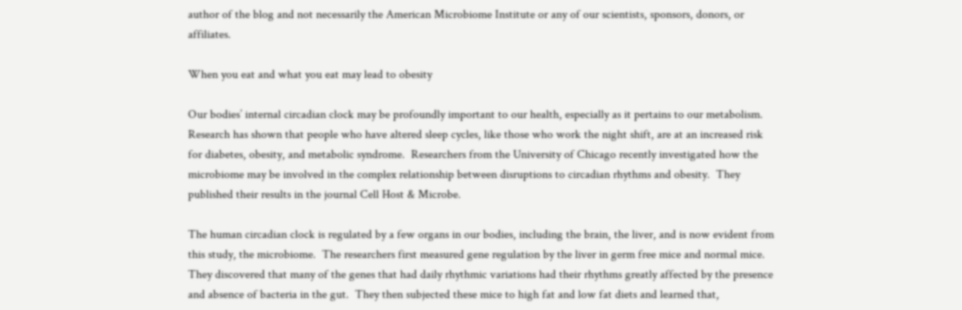author of the blog and not necessarily the American Microbiome Institute or any of our scientists, sponsors, donors, or affiliates.

When you eat and what you eat may lead to obesity

Our bodies’ internal circadian clock may be profoundly important to our health, especially as it pertains to our metabolism.  Research has shown that people who have altered sleep cycles, like those who work the night shift, are at an increased risk for diabetes, obesity, and metabolic syndrome.  Researchers from the University of Chicago recently investigated how the microbiome may be involved in the complex relationship between disruptions to circadian rhythms and obesity.  They published their results in the journal Cell Host & Microbe.

The human circadian clock is regulated by a few organs in our bodies, including the brain, the liver, and is now evident from this study, the microbiome.  The researchers first measured gene regulation by the liver in germ free mice and normal mice.  They discovered that many of the genes that had daily rhythmic variations had their rhythms greatly affected by the presence and absence of bacteria in the gut.  They then subjected these mice to high fat and low fat diets and learned that,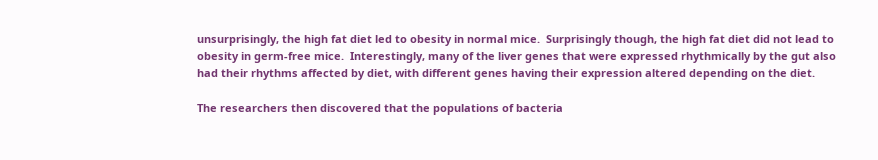unsurprisingly, the high fat diet led to obesity in normal mice.  Surprisingly though, the high fat diet did not lead to obesity in germ-free mice.  Interestingly, many of the liver genes that were expressed rhythmically by the gut also had their rhythms affected by diet, with different genes having their expression altered depending on the diet.

The researchers then discovered that the populations of bacteria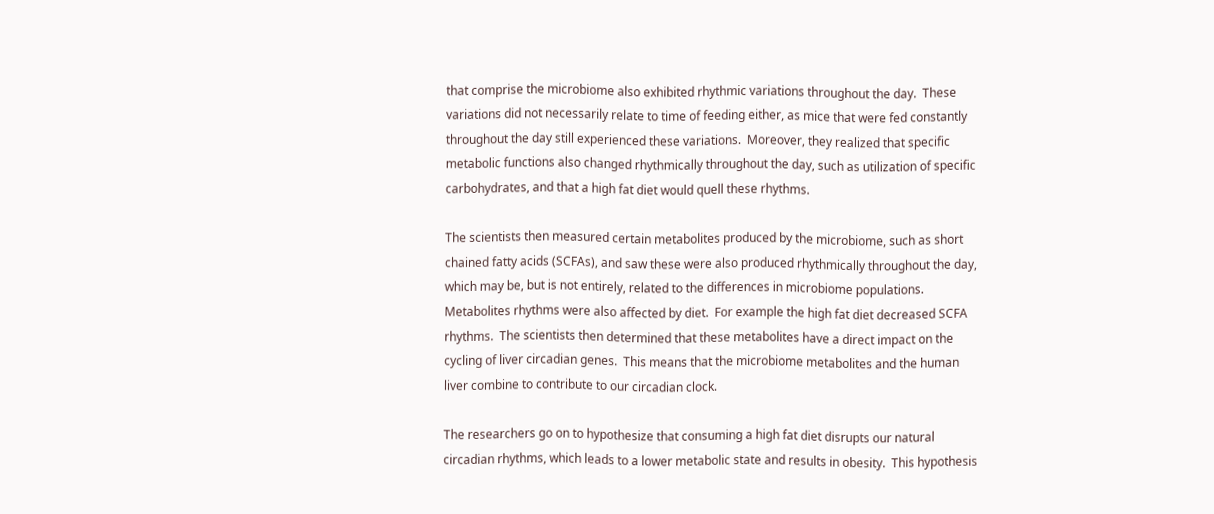that comprise the microbiome also exhibited rhythmic variations throughout the day.  These variations did not necessarily relate to time of feeding either, as mice that were fed constantly throughout the day still experienced these variations.  Moreover, they realized that specific metabolic functions also changed rhythmically throughout the day, such as utilization of specific carbohydrates, and that a high fat diet would quell these rhythms.

The scientists then measured certain metabolites produced by the microbiome, such as short chained fatty acids (SCFAs), and saw these were also produced rhythmically throughout the day, which may be, but is not entirely, related to the differences in microbiome populations.  Metabolites rhythms were also affected by diet.  For example the high fat diet decreased SCFA rhythms.  The scientists then determined that these metabolites have a direct impact on the cycling of liver circadian genes.  This means that the microbiome metabolites and the human liver combine to contribute to our circadian clock.

The researchers go on to hypothesize that consuming a high fat diet disrupts our natural circadian rhythms, which leads to a lower metabolic state and results in obesity.  This hypothesis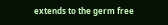extends to the germ free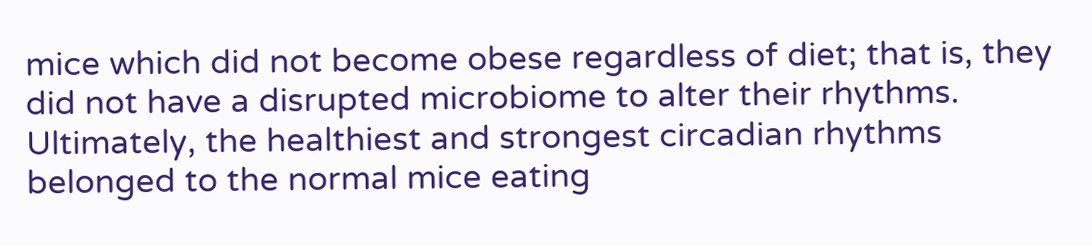mice which did not become obese regardless of diet; that is, they did not have a disrupted microbiome to alter their rhythms.  Ultimately, the healthiest and strongest circadian rhythms belonged to the normal mice eating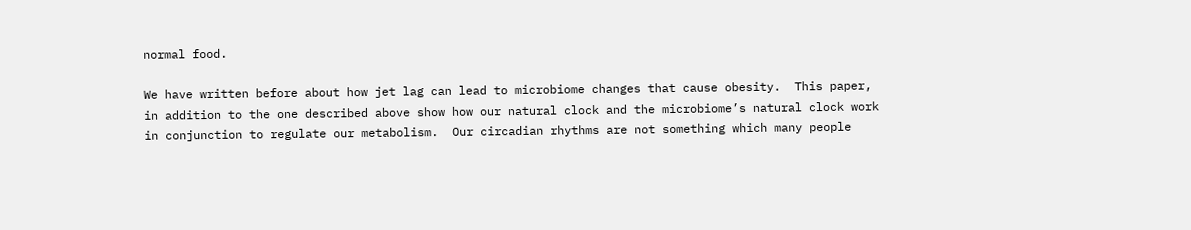normal food.

We have written before about how jet lag can lead to microbiome changes that cause obesity.  This paper, in addition to the one described above show how our natural clock and the microbiome’s natural clock work in conjunction to regulate our metabolism.  Our circadian rhythms are not something which many people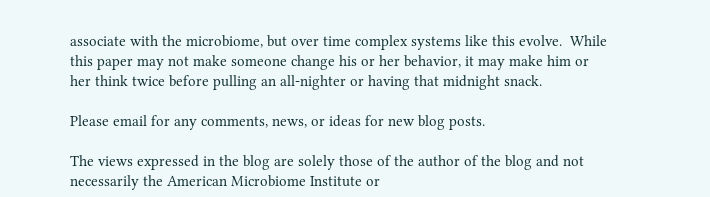associate with the microbiome, but over time complex systems like this evolve.  While this paper may not make someone change his or her behavior, it may make him or her think twice before pulling an all-nighter or having that midnight snack.

Please email for any comments, news, or ideas for new blog posts.

The views expressed in the blog are solely those of the author of the blog and not necessarily the American Microbiome Institute or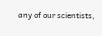any of our scientists,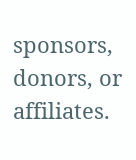sponsors, donors, or affiliates.